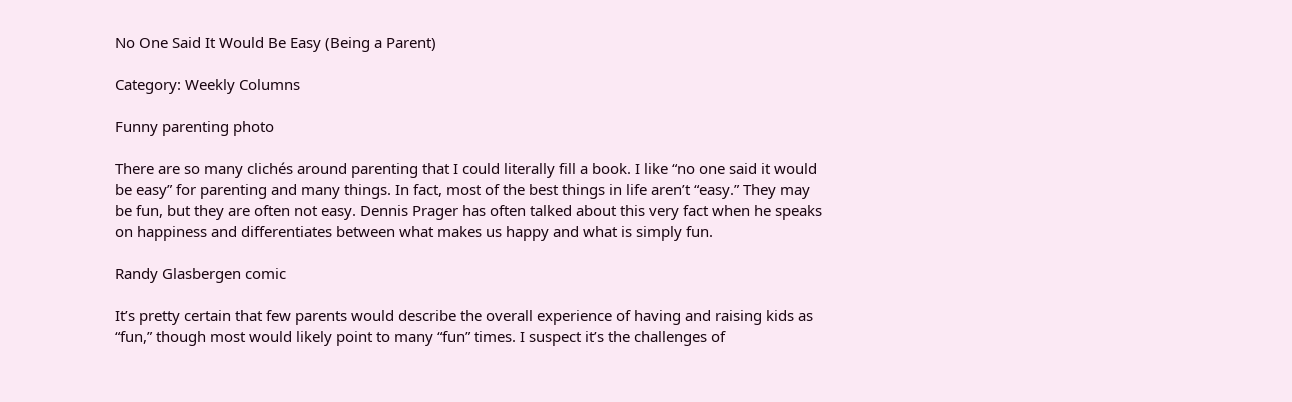No One Said It Would Be Easy (Being a Parent)

Category: Weekly Columns

Funny parenting photo

There are so many clichés around parenting that I could literally fill a book. I like “no one said it would be easy” for parenting and many things. In fact, most of the best things in life aren’t “easy.” They may be fun, but they are often not easy. Dennis Prager has often talked about this very fact when he speaks on happiness and differentiates between what makes us happy and what is simply fun.

Randy Glasbergen comic

It’s pretty certain that few parents would describe the overall experience of having and raising kids as “fun,” though most would likely point to many “fun” times. I suspect it’s the challenges of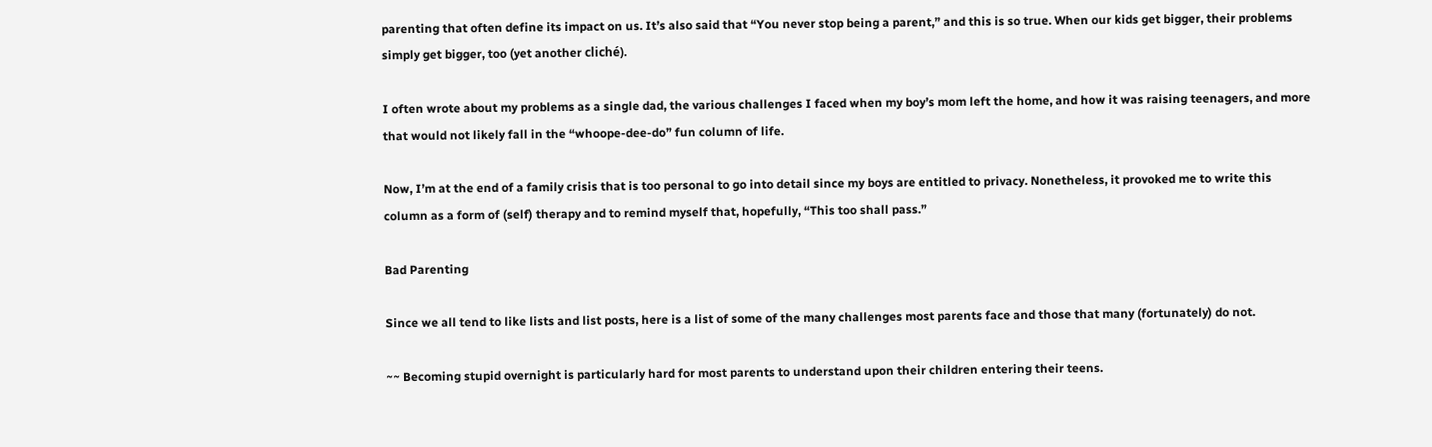parenting that often define its impact on us. It’s also said that “You never stop being a parent,” and this is so true. When our kids get bigger, their problems simply get bigger, too (yet another cliché).

I often wrote about my problems as a single dad, the various challenges I faced when my boy’s mom left the home, and how it was raising teenagers, and more that would not likely fall in the “whoope-dee-do” fun column of life.

Now, I’m at the end of a family crisis that is too personal to go into detail since my boys are entitled to privacy. Nonetheless, it provoked me to write this column as a form of (self) therapy and to remind myself that, hopefully, “This too shall pass.”

Bad Parenting

Since we all tend to like lists and list posts, here is a list of some of the many challenges most parents face and those that many (fortunately) do not.

~~ Becoming stupid overnight is particularly hard for most parents to understand upon their children entering their teens.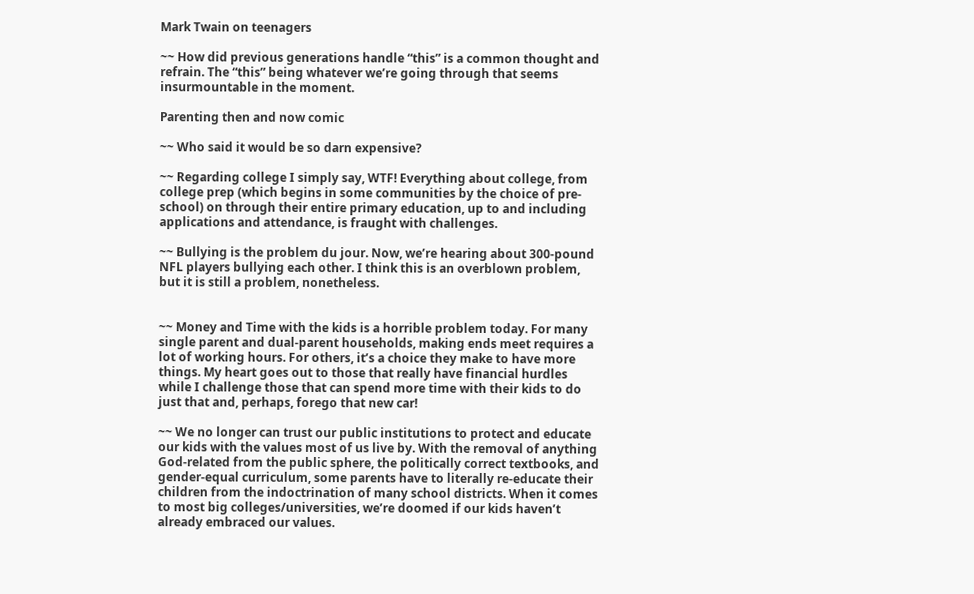Mark Twain on teenagers

~~ How did previous generations handle “this” is a common thought and refrain. The “this” being whatever we’re going through that seems insurmountable in the moment.

Parenting then and now comic

~~ Who said it would be so darn expensive?

~~ Regarding college I simply say, WTF! Everything about college, from college prep (which begins in some communities by the choice of pre-school) on through their entire primary education, up to and including applications and attendance, is fraught with challenges.

~~ Bullying is the problem du jour. Now, we’re hearing about 300-pound NFL players bullying each other. I think this is an overblown problem, but it is still a problem, nonetheless.


~~ Money and Time with the kids is a horrible problem today. For many single parent and dual-parent households, making ends meet requires a lot of working hours. For others, it’s a choice they make to have more things. My heart goes out to those that really have financial hurdles while I challenge those that can spend more time with their kids to do just that and, perhaps, forego that new car!

~~ We no longer can trust our public institutions to protect and educate our kids with the values most of us live by. With the removal of anything God-related from the public sphere, the politically correct textbooks, and gender-equal curriculum, some parents have to literally re-educate their children from the indoctrination of many school districts. When it comes to most big colleges/universities, we’re doomed if our kids haven’t already embraced our values.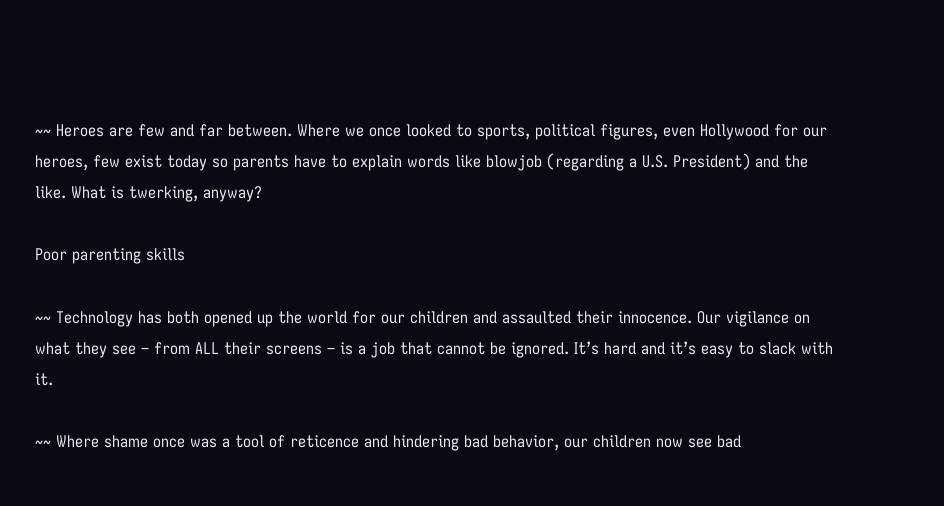~~ Heroes are few and far between. Where we once looked to sports, political figures, even Hollywood for our heroes, few exist today so parents have to explain words like blowjob (regarding a U.S. President) and the like. What is twerking, anyway?

Poor parenting skills

~~ Technology has both opened up the world for our children and assaulted their innocence. Our vigilance on what they see – from ALL their screens – is a job that cannot be ignored. It’s hard and it’s easy to slack with it.

~~ Where shame once was a tool of reticence and hindering bad behavior, our children now see bad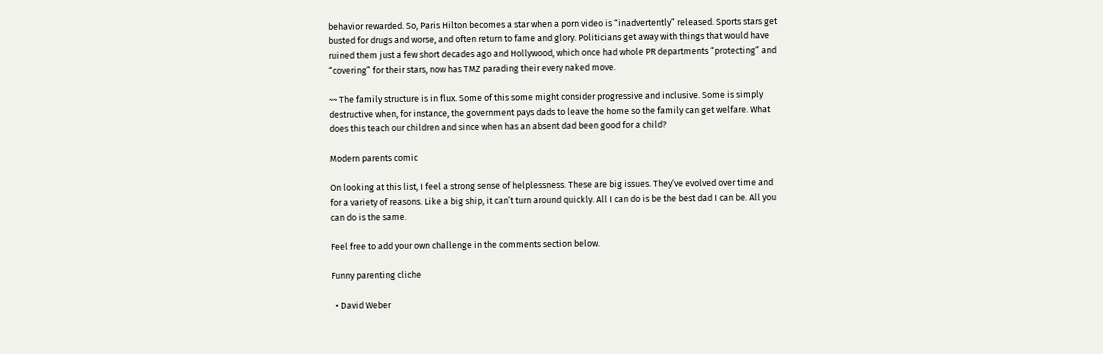behavior rewarded. So, Paris Hilton becomes a star when a porn video is “inadvertently” released. Sports stars get busted for drugs and worse, and often return to fame and glory. Politicians get away with things that would have ruined them just a few short decades ago and Hollywood, which once had whole PR departments “protecting” and “covering” for their stars, now has TMZ parading their every naked move.

~~ The family structure is in flux. Some of this some might consider progressive and inclusive. Some is simply destructive when, for instance, the government pays dads to leave the home so the family can get welfare. What does this teach our children and since when has an absent dad been good for a child?

Modern parents comic

On looking at this list, I feel a strong sense of helplessness. These are big issues. They’ve evolved over time and for a variety of reasons. Like a big ship, it can’t turn around quickly. All I can do is be the best dad I can be. All you can do is the same.

Feel free to add your own challenge in the comments section below.

Funny parenting cliche

  • David Weber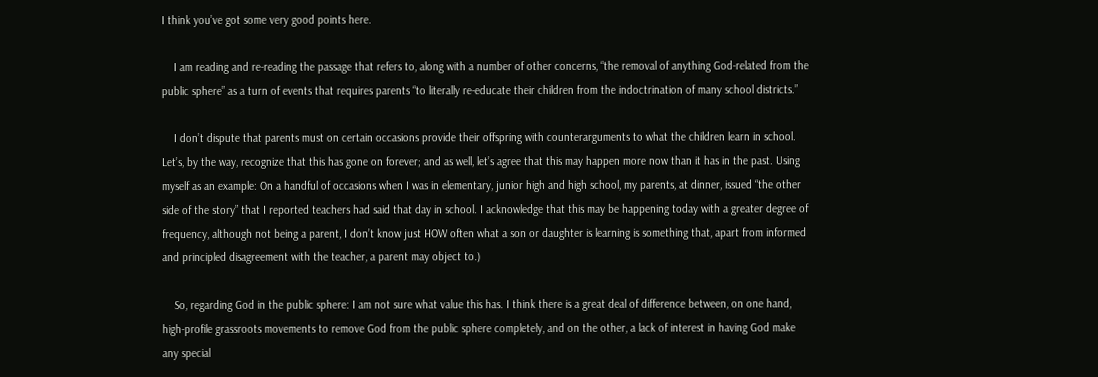I think you’ve got some very good points here.

    I am reading and re-reading the passage that refers to, along with a number of other concerns, “the removal of anything God-related from the public sphere” as a turn of events that requires parents “to literally re-educate their children from the indoctrination of many school districts.”

    I don’t dispute that parents must on certain occasions provide their offspring with counterarguments to what the children learn in school. Let’s, by the way, recognize that this has gone on forever; and as well, let’s agree that this may happen more now than it has in the past. Using myself as an example: On a handful of occasions when I was in elementary, junior high and high school, my parents, at dinner, issued “the other side of the story” that I reported teachers had said that day in school. I acknowledge that this may be happening today with a greater degree of frequency, although not being a parent, I don’t know just HOW often what a son or daughter is learning is something that, apart from informed and principled disagreement with the teacher, a parent may object to.)

    So, regarding God in the public sphere: I am not sure what value this has. I think there is a great deal of difference between, on one hand, high-profile grassroots movements to remove God from the public sphere completely, and on the other, a lack of interest in having God make any special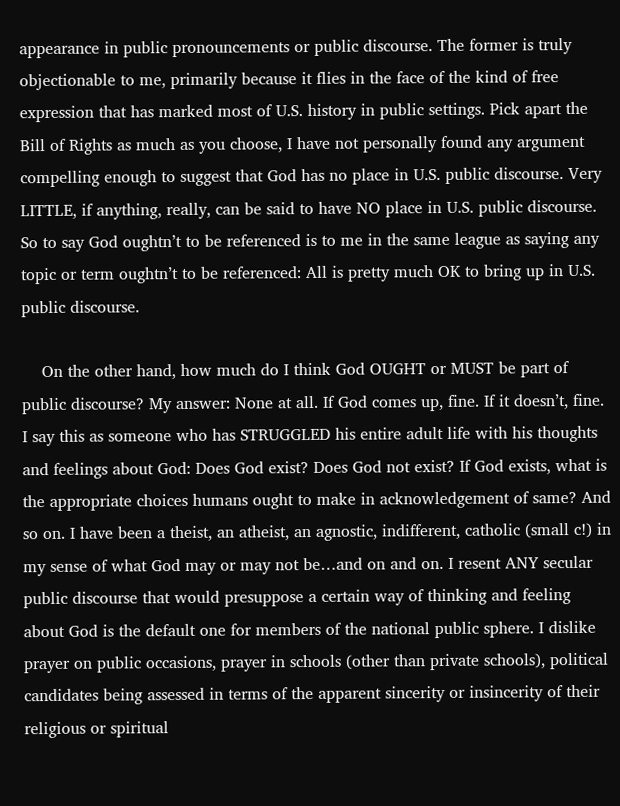appearance in public pronouncements or public discourse. The former is truly objectionable to me, primarily because it flies in the face of the kind of free expression that has marked most of U.S. history in public settings. Pick apart the Bill of Rights as much as you choose, I have not personally found any argument compelling enough to suggest that God has no place in U.S. public discourse. Very LITTLE, if anything, really, can be said to have NO place in U.S. public discourse. So to say God oughtn’t to be referenced is to me in the same league as saying any topic or term oughtn’t to be referenced: All is pretty much OK to bring up in U.S. public discourse.

    On the other hand, how much do I think God OUGHT or MUST be part of public discourse? My answer: None at all. If God comes up, fine. If it doesn’t, fine. I say this as someone who has STRUGGLED his entire adult life with his thoughts and feelings about God: Does God exist? Does God not exist? If God exists, what is the appropriate choices humans ought to make in acknowledgement of same? And so on. I have been a theist, an atheist, an agnostic, indifferent, catholic (small c!) in my sense of what God may or may not be…and on and on. I resent ANY secular public discourse that would presuppose a certain way of thinking and feeling about God is the default one for members of the national public sphere. I dislike prayer on public occasions, prayer in schools (other than private schools), political candidates being assessed in terms of the apparent sincerity or insincerity of their religious or spiritual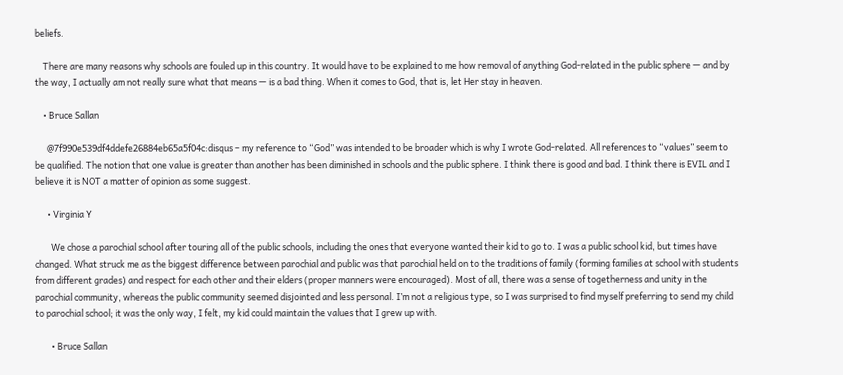beliefs.

    There are many reasons why schools are fouled up in this country. It would have to be explained to me how removal of anything God-related in the public sphere — and by the way, I actually am not really sure what that means — is a bad thing. When it comes to God, that is, let Her stay in heaven.

    • Bruce Sallan

      @7f990e539df4ddefe26884eb65a5f04c:disqus – my reference to “God” was intended to be broader which is why I wrote God-related. All references to “values” seem to be qualified. The notion that one value is greater than another has been diminished in schools and the public sphere. I think there is good and bad. I think there is EVIL and I believe it is NOT a matter of opinion as some suggest.

      • Virginia Y

        We chose a parochial school after touring all of the public schools, including the ones that everyone wanted their kid to go to. I was a public school kid, but times have changed. What struck me as the biggest difference between parochial and public was that parochial held on to the traditions of family (forming families at school with students from different grades) and respect for each other and their elders (proper manners were encouraged). Most of all, there was a sense of togetherness and unity in the parochial community, whereas the public community seemed disjointed and less personal. I’m not a religious type, so I was surprised to find myself preferring to send my child to parochial school; it was the only way, I felt, my kid could maintain the values that I grew up with.

        • Bruce Sallan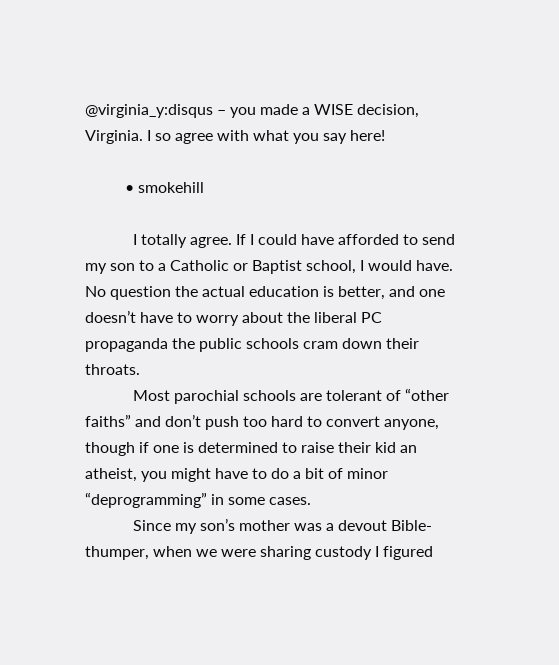@virginia_y:disqus – you made a WISE decision, Virginia. I so agree with what you say here!

          • smokehill

            I totally agree. If I could have afforded to send my son to a Catholic or Baptist school, I would have. No question the actual education is better, and one doesn’t have to worry about the liberal PC propaganda the public schools cram down their throats.
            Most parochial schools are tolerant of “other faiths” and don’t push too hard to convert anyone, though if one is determined to raise their kid an atheist, you might have to do a bit of minor “deprogramming” in some cases.
            Since my son’s mother was a devout Bible-thumper, when we were sharing custody I figured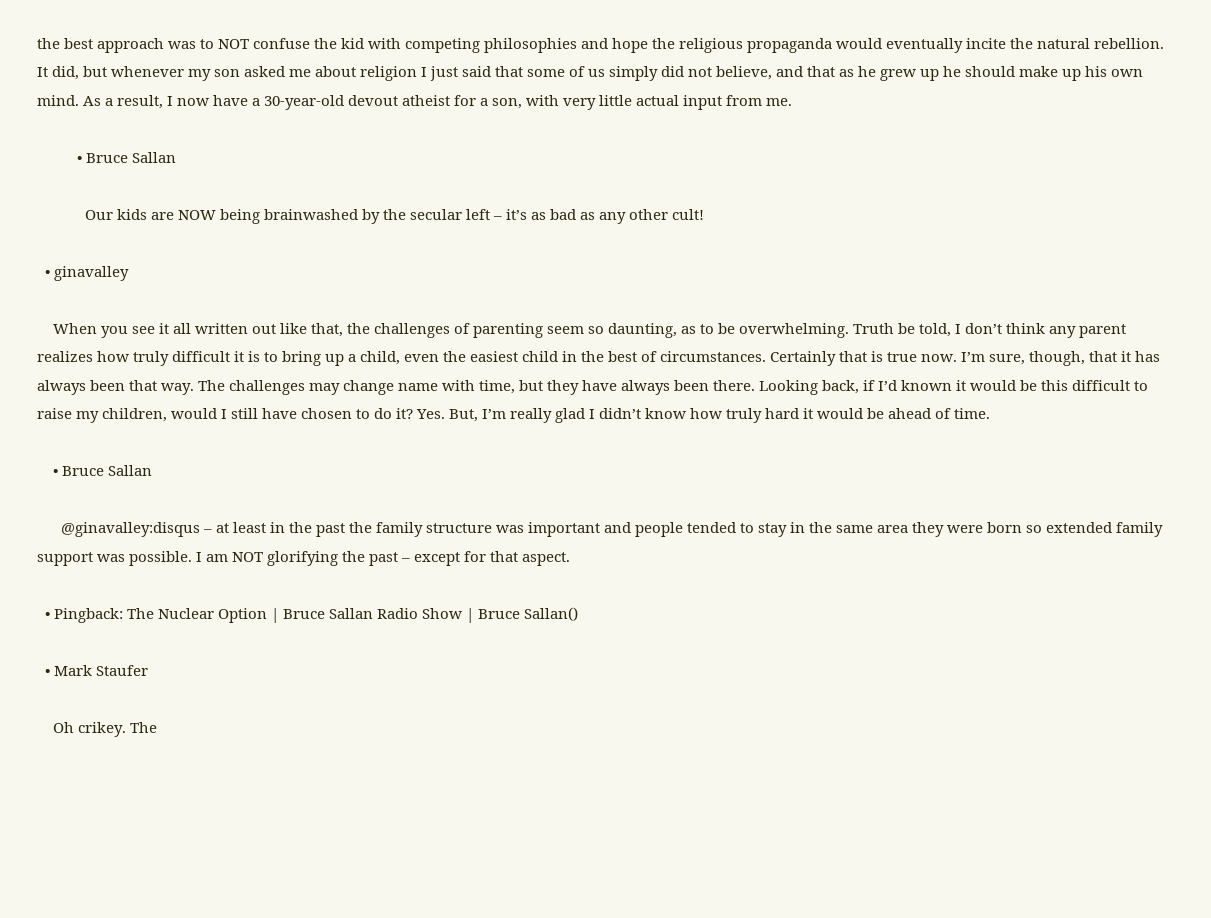the best approach was to NOT confuse the kid with competing philosophies and hope the religious propaganda would eventually incite the natural rebellion. It did, but whenever my son asked me about religion I just said that some of us simply did not believe, and that as he grew up he should make up his own mind. As a result, I now have a 30-year-old devout atheist for a son, with very little actual input from me.

          • Bruce Sallan

            Our kids are NOW being brainwashed by the secular left – it’s as bad as any other cult!

  • ginavalley

    When you see it all written out like that, the challenges of parenting seem so daunting, as to be overwhelming. Truth be told, I don’t think any parent realizes how truly difficult it is to bring up a child, even the easiest child in the best of circumstances. Certainly that is true now. I’m sure, though, that it has always been that way. The challenges may change name with time, but they have always been there. Looking back, if I’d known it would be this difficult to raise my children, would I still have chosen to do it? Yes. But, I’m really glad I didn’t know how truly hard it would be ahead of time.

    • Bruce Sallan

      @ginavalley:disqus – at least in the past the family structure was important and people tended to stay in the same area they were born so extended family support was possible. I am NOT glorifying the past – except for that aspect.

  • Pingback: The Nuclear Option | Bruce Sallan Radio Show | Bruce Sallan()

  • Mark Staufer

    Oh crikey. The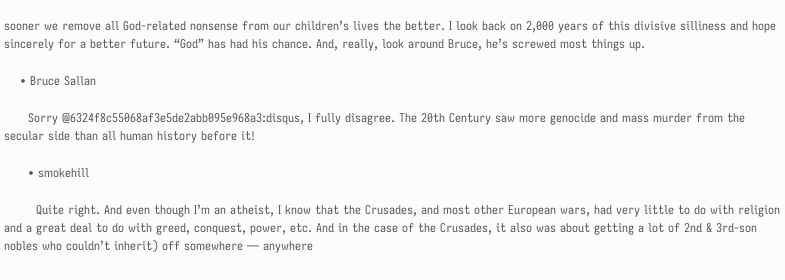sooner we remove all God-related nonsense from our children’s lives the better. I look back on 2,000 years of this divisive silliness and hope sincerely for a better future. “God” has had his chance. And, really, look around Bruce, he’s screwed most things up.

    • Bruce Sallan

      Sorry @6324f8c55068af3e5de2abb095e968a3:disqus, I fully disagree. The 20th Century saw more genocide and mass murder from the secular side than all human history before it!

      • smokehill

        Quite right. And even though I’m an atheist, I know that the Crusades, and most other European wars, had very little to do with religion and a great deal to do with greed, conquest, power, etc. And in the case of the Crusades, it also was about getting a lot of 2nd & 3rd-son nobles who couldn’t inherit) off somewhere — anywhere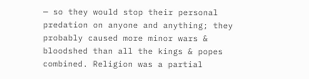— so they would stop their personal predation on anyone and anything; they probably caused more minor wars & bloodshed than all the kings & popes combined. Religion was a partial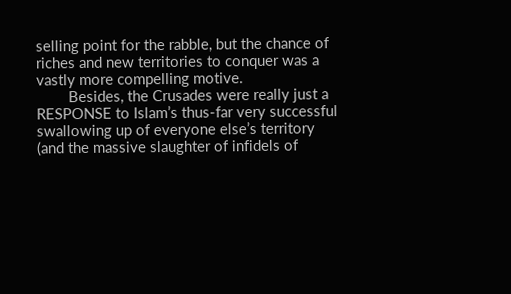selling point for the rabble, but the chance of riches and new territories to conquer was a vastly more compelling motive.
        Besides, the Crusades were really just a RESPONSE to Islam’s thus-far very successful swallowing up of everyone else’s territory (and the massive slaughter of infidels of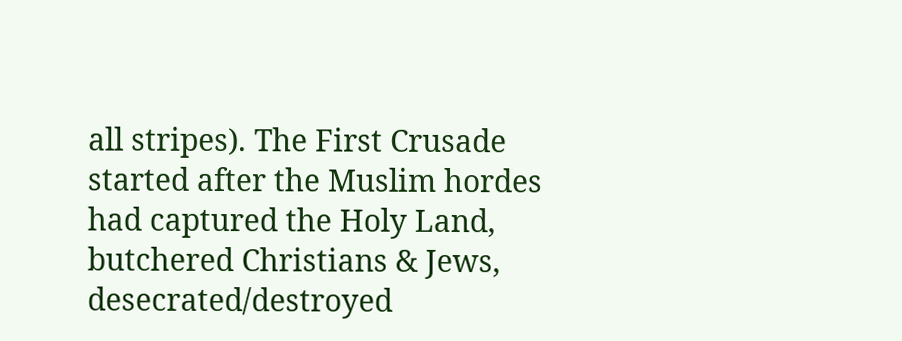all stripes). The First Crusade started after the Muslim hordes had captured the Holy Land, butchered Christians & Jews, desecrated/destroyed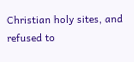Christian holy sites, and refused to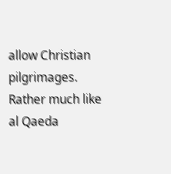allow Christian pilgrimages. Rather much like al Qaeda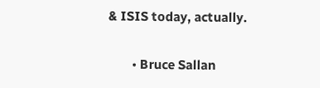& ISIS today, actually.

        • Bruce Sallan